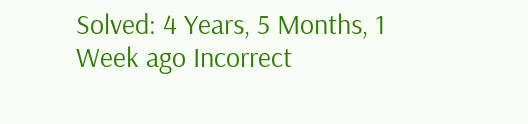Solved: 4 Years, 5 Months, 1 Week ago Incorrect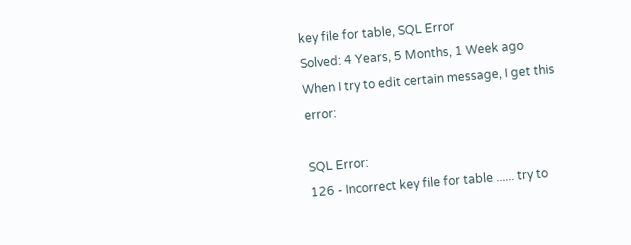key file for table, SQL Error
Solved: 4 Years, 5 Months, 1 Week ago
When I try to edit certain message, I get this error:

SQL Error:
126 - Incorrect key file for table ...... try to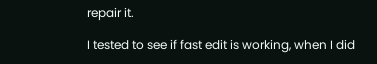repair it.

I tested to see if fast edit is working, when I did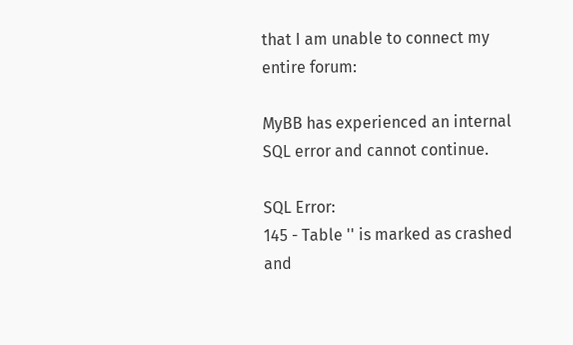that I am unable to connect my entire forum:

MyBB has experienced an internal SQL error and cannot continue.

SQL Error:
145 - Table '' is marked as crashed and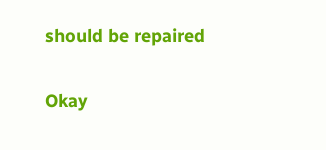should be repaired

Okay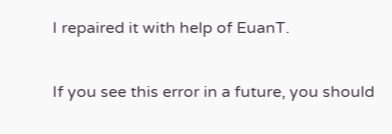I repaired it with help of EuanT.

If you see this error in a future, you should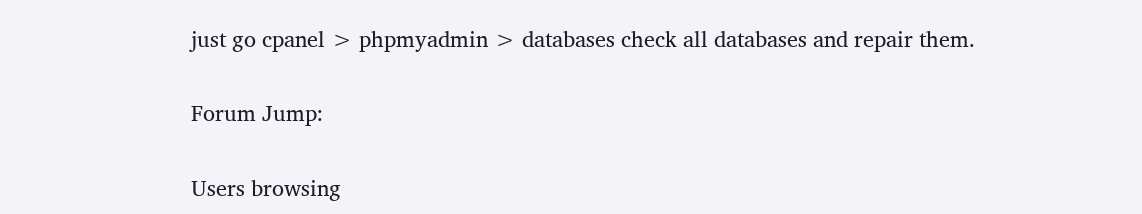just go cpanel > phpmyadmin > databases check all databases and repair them.

Forum Jump:

Users browsing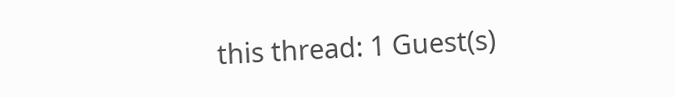this thread: 1 Guest(s)